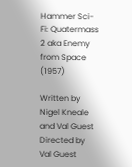Hammer Sci-Fi: Quatermass 2 aka Enemy from Space (1957)

Written by Nigel Kneale and Val Guest
Directed by Val Guest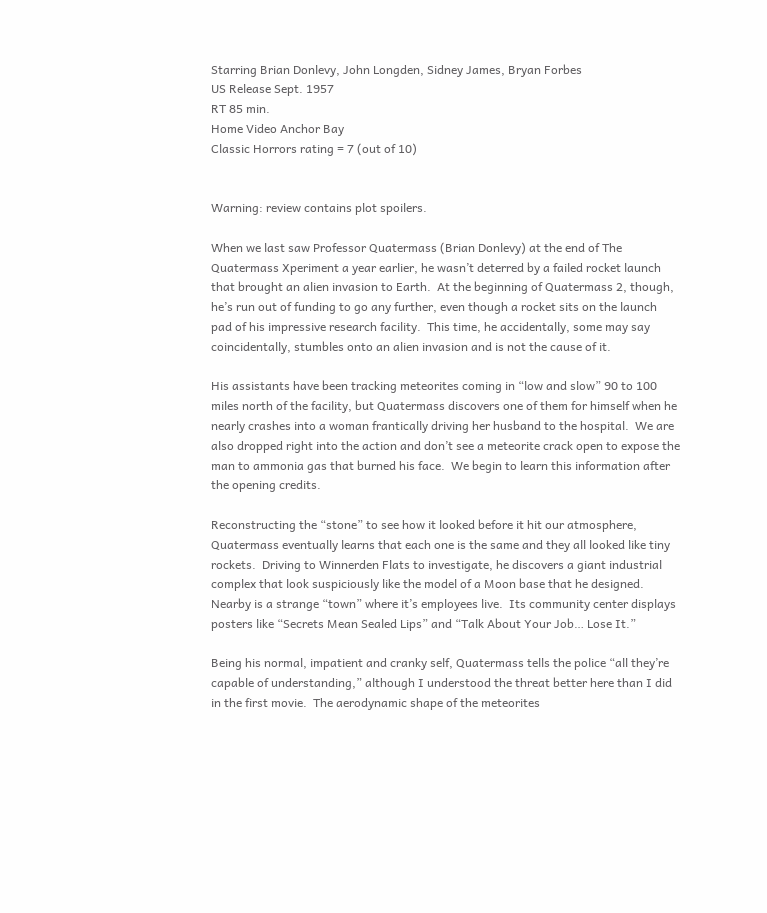Starring Brian Donlevy, John Longden, Sidney James, Bryan Forbes
US Release Sept. 1957
RT 85 min.
Home Video Anchor Bay
Classic Horrors rating = 7 (out of 10)


Warning: review contains plot spoilers.

When we last saw Professor Quatermass (Brian Donlevy) at the end of The Quatermass Xperiment a year earlier, he wasn’t deterred by a failed rocket launch that brought an alien invasion to Earth.  At the beginning of Quatermass 2, though, he’s run out of funding to go any further, even though a rocket sits on the launch pad of his impressive research facility.  This time, he accidentally, some may say coincidentally, stumbles onto an alien invasion and is not the cause of it.

His assistants have been tracking meteorites coming in “low and slow” 90 to 100 miles north of the facility, but Quatermass discovers one of them for himself when he nearly crashes into a woman frantically driving her husband to the hospital.  We are also dropped right into the action and don’t see a meteorite crack open to expose the man to ammonia gas that burned his face.  We begin to learn this information after the opening credits.

Reconstructing the “stone” to see how it looked before it hit our atmosphere, Quatermass eventually learns that each one is the same and they all looked like tiny rockets.  Driving to Winnerden Flats to investigate, he discovers a giant industrial complex that look suspiciously like the model of a Moon base that he designed.  Nearby is a strange “town” where it’s employees live.  Its community center displays posters like “Secrets Mean Sealed Lips” and “Talk About Your Job… Lose It.”

Being his normal, impatient and cranky self, Quatermass tells the police “all they’re capable of understanding,” although I understood the threat better here than I did in the first movie.  The aerodynamic shape of the meteorites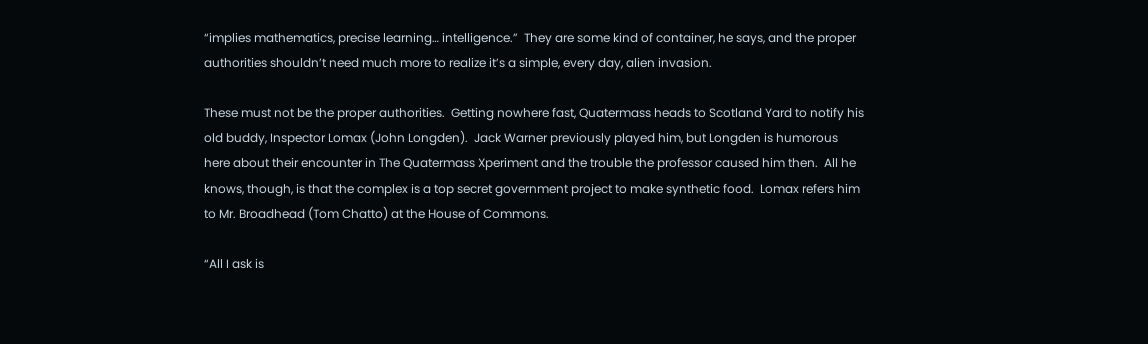“implies mathematics, precise learning… intelligence.”  They are some kind of container, he says, and the proper authorities shouldn’t need much more to realize it’s a simple, every day, alien invasion.

These must not be the proper authorities.  Getting nowhere fast, Quatermass heads to Scotland Yard to notify his old buddy, Inspector Lomax (John Longden).  Jack Warner previously played him, but Longden is humorous here about their encounter in The Quatermass Xperiment and the trouble the professor caused him then.  All he knows, though, is that the complex is a top secret government project to make synthetic food.  Lomax refers him to Mr. Broadhead (Tom Chatto) at the House of Commons.

“All I ask is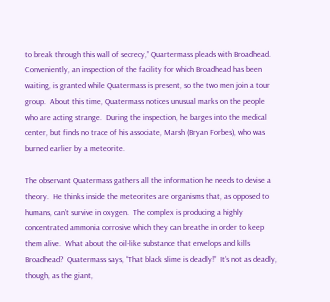to break through this wall of secrecy,” Quartermass pleads with Broadhead.  Conveniently, an inspection of the facility for which Broadhead has been waiting, is granted while Quatermass is present, so the two men join a tour group.  About this time, Quatermass notices unusual marks on the people who are acting strange.  During the inspection, he barges into the medical center, but finds no trace of his associate, Marsh (Bryan Forbes), who was burned earlier by a meteorite.

The observant Quatermass gathers all the information he needs to devise a theory.  He thinks inside the meteorites are organisms that, as opposed to humans, can’t survive in oxygen.  The complex is producing a highly concentrated ammonia corrosive which they can breathe in order to keep them alive.  What about the oil-like substance that envelops and kills Broadhead?  Quatermass says, “That black slime is deadly!”  It’s not as deadly, though, as the giant,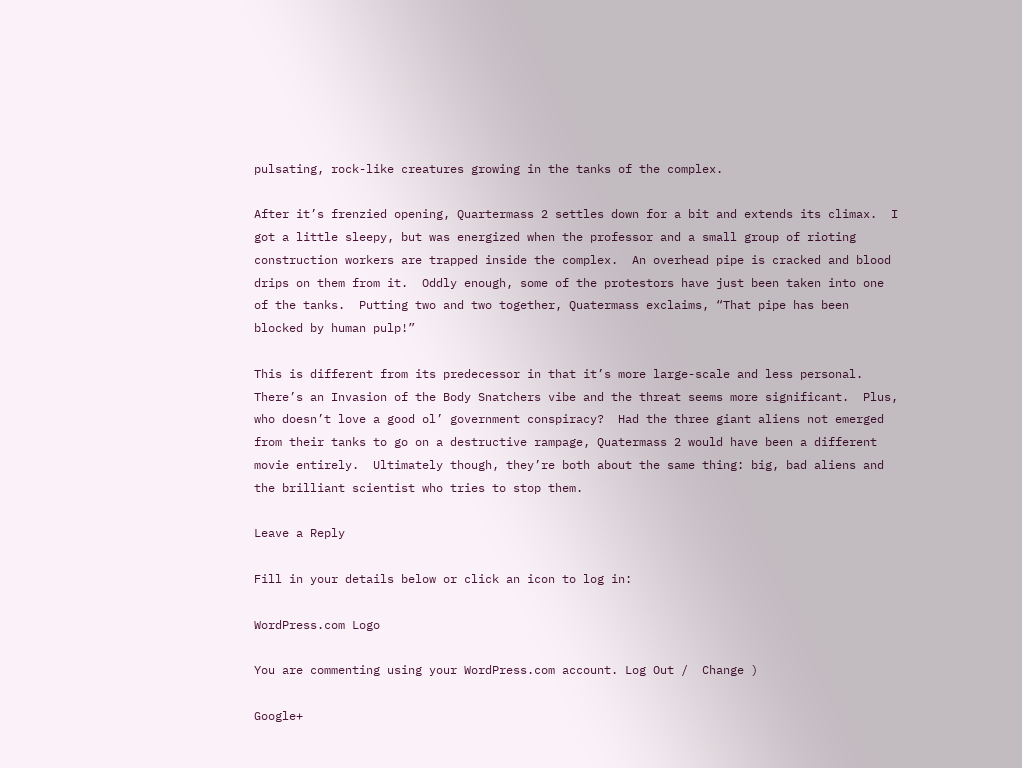pulsating, rock-like creatures growing in the tanks of the complex.

After it’s frenzied opening, Quartermass 2 settles down for a bit and extends its climax.  I got a little sleepy, but was energized when the professor and a small group of rioting construction workers are trapped inside the complex.  An overhead pipe is cracked and blood drips on them from it.  Oddly enough, some of the protestors have just been taken into one of the tanks.  Putting two and two together, Quatermass exclaims, “That pipe has been blocked by human pulp!”

This is different from its predecessor in that it’s more large-scale and less personal.  There’s an Invasion of the Body Snatchers vibe and the threat seems more significant.  Plus, who doesn’t love a good ol’ government conspiracy?  Had the three giant aliens not emerged from their tanks to go on a destructive rampage, Quatermass 2 would have been a different movie entirely.  Ultimately though, they’re both about the same thing: big, bad aliens and the brilliant scientist who tries to stop them.

Leave a Reply

Fill in your details below or click an icon to log in:

WordPress.com Logo

You are commenting using your WordPress.com account. Log Out /  Change )

Google+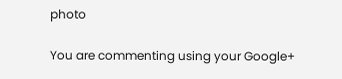photo

You are commenting using your Google+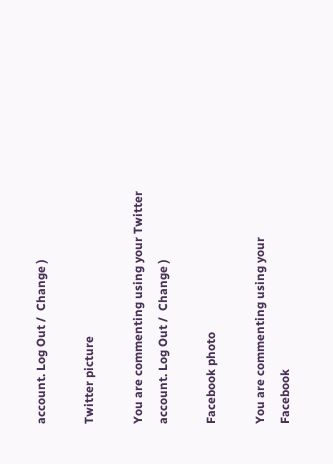account. Log Out /  Change )

Twitter picture

You are commenting using your Twitter account. Log Out /  Change )

Facebook photo

You are commenting using your Facebook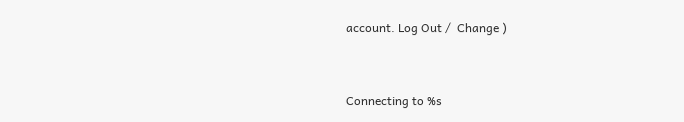account. Log Out /  Change )


Connecting to %s